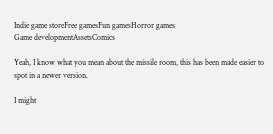Indie game storeFree gamesFun gamesHorror games
Game developmentAssetsComics

Yeah, I know what you mean about the missile room, this has been made easier to spot in a newer version.

I might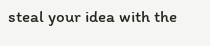steal your idea with the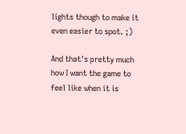lights though to make it even easier to spot. ;)

And that's pretty much how I want the game to feel like when it is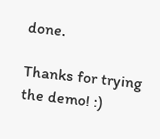done.

Thanks for trying the demo! :)